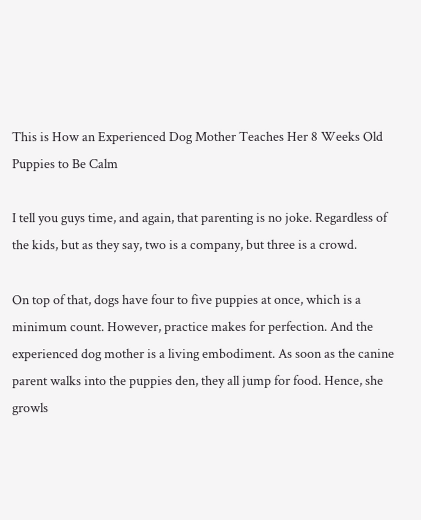This is How an Experienced Dog Mother Teaches Her 8 Weeks Old Puppies to Be Calm

I tell you guys time, and again, that parenting is no joke. Regardless of the kids, but as they say, two is a company, but three is a crowd.

On top of that, dogs have four to five puppies at once, which is a minimum count. However, practice makes for perfection. And the experienced dog mother is a living embodiment. As soon as the canine parent walks into the puppies den, they all jump for food. Hence, she growls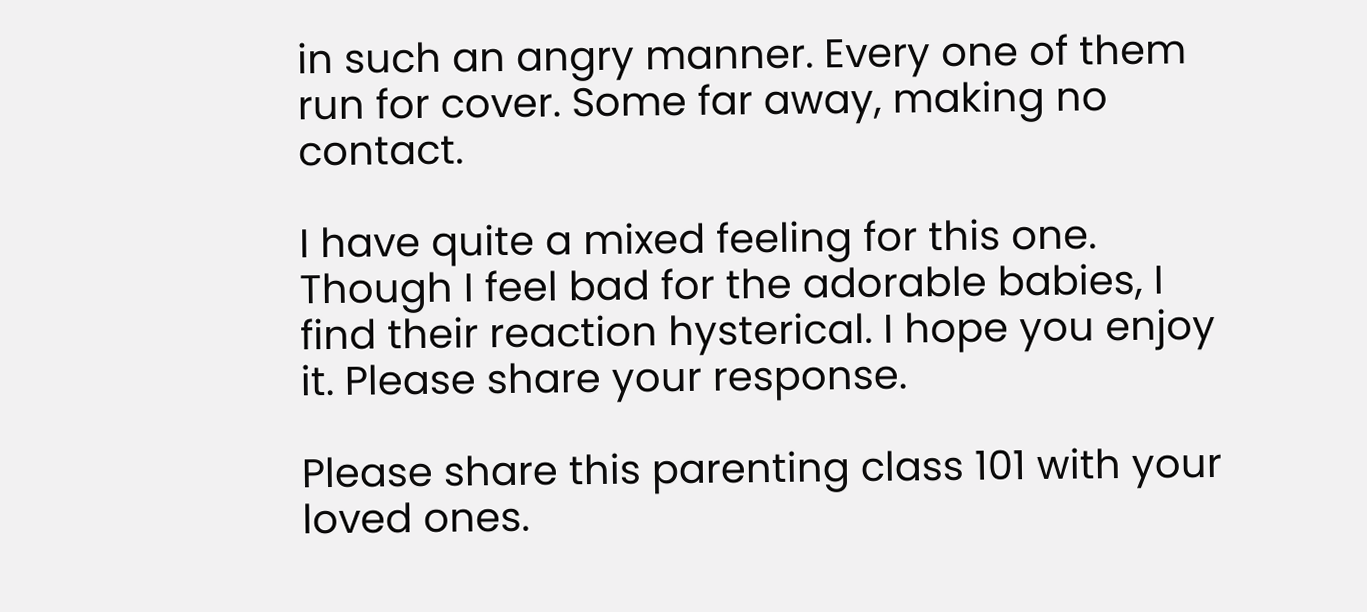in such an angry manner. Every one of them run for cover. Some far away, making no contact.

I have quite a mixed feeling for this one. Though I feel bad for the adorable babies, I find their reaction hysterical. I hope you enjoy it. Please share your response.

Please share this parenting class 101 with your loved ones.